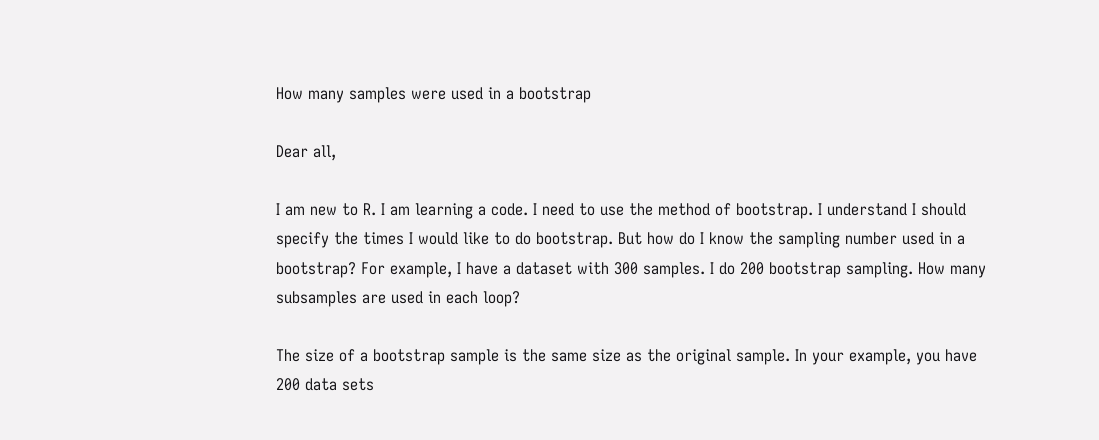How many samples were used in a bootstrap

Dear all,

I am new to R. I am learning a code. I need to use the method of bootstrap. I understand I should specify the times I would like to do bootstrap. But how do I know the sampling number used in a bootstrap? For example, I have a dataset with 300 samples. I do 200 bootstrap sampling. How many subsamples are used in each loop?

The size of a bootstrap sample is the same size as the original sample. In your example, you have 200 data sets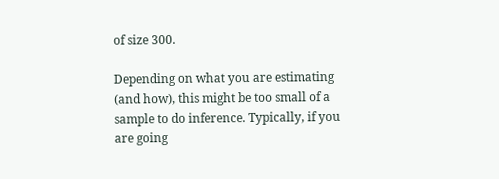of size 300.

Depending on what you are estimating (and how), this might be too small of a sample to do inference. Typically, if you are going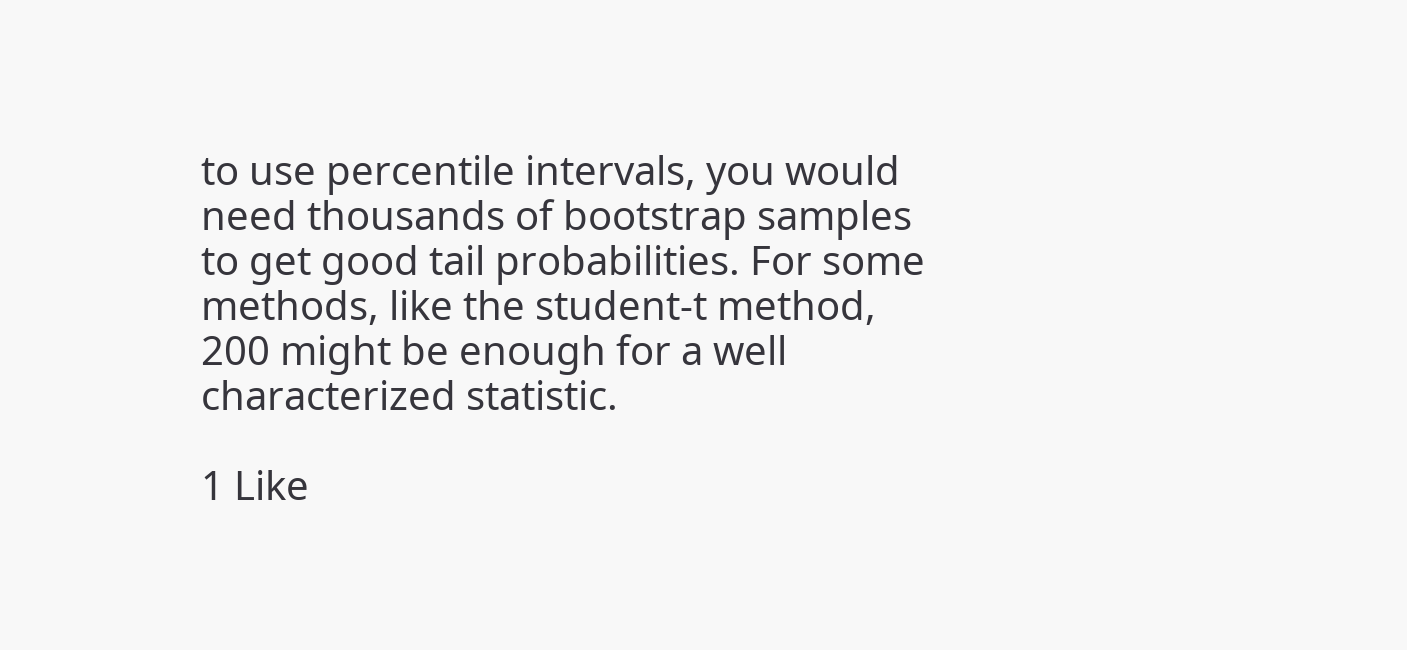to use percentile intervals, you would need thousands of bootstrap samples to get good tail probabilities. For some methods, like the student-t method, 200 might be enough for a well characterized statistic.

1 Like